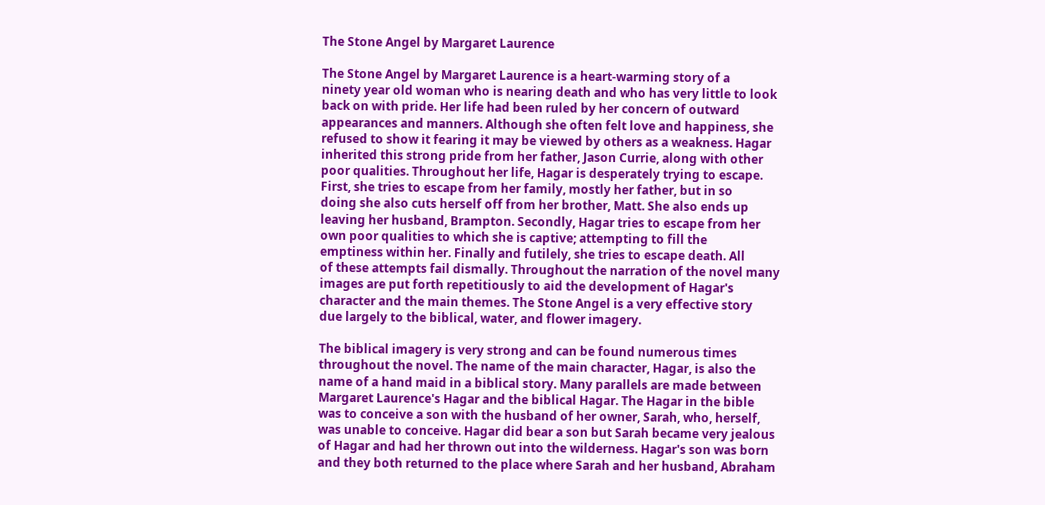The Stone Angel by Margaret Laurence

The Stone Angel by Margaret Laurence is a heart-warming story of a
ninety year old woman who is nearing death and who has very little to look
back on with pride. Her life had been ruled by her concern of outward
appearances and manners. Although she often felt love and happiness, she
refused to show it fearing it may be viewed by others as a weakness. Hagar
inherited this strong pride from her father, Jason Currie, along with other
poor qualities. Throughout her life, Hagar is desperately trying to escape.
First, she tries to escape from her family, mostly her father, but in so
doing she also cuts herself off from her brother, Matt. She also ends up
leaving her husband, Brampton. Secondly, Hagar tries to escape from her
own poor qualities to which she is captive; attempting to fill the
emptiness within her. Finally and futilely, she tries to escape death. All
of these attempts fail dismally. Throughout the narration of the novel many
images are put forth repetitiously to aid the development of Hagar's
character and the main themes. The Stone Angel is a very effective story
due largely to the biblical, water, and flower imagery.

The biblical imagery is very strong and can be found numerous times
throughout the novel. The name of the main character, Hagar, is also the
name of a hand maid in a biblical story. Many parallels are made between
Margaret Laurence's Hagar and the biblical Hagar. The Hagar in the bible
was to conceive a son with the husband of her owner, Sarah, who, herself,
was unable to conceive. Hagar did bear a son but Sarah became very jealous
of Hagar and had her thrown out into the wilderness. Hagar's son was born
and they both returned to the place where Sarah and her husband, Abraham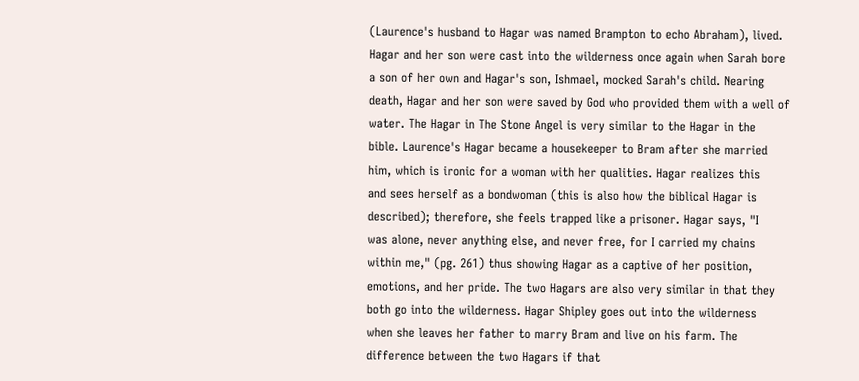(Laurence's husband to Hagar was named Brampton to echo Abraham), lived.
Hagar and her son were cast into the wilderness once again when Sarah bore
a son of her own and Hagar's son, Ishmael, mocked Sarah's child. Nearing
death, Hagar and her son were saved by God who provided them with a well of
water. The Hagar in The Stone Angel is very similar to the Hagar in the
bible. Laurence's Hagar became a housekeeper to Bram after she married
him, which is ironic for a woman with her qualities. Hagar realizes this
and sees herself as a bondwoman (this is also how the biblical Hagar is
described); therefore, she feels trapped like a prisoner. Hagar says, "I
was alone, never anything else, and never free, for I carried my chains
within me," (pg. 261) thus showing Hagar as a captive of her position,
emotions, and her pride. The two Hagars are also very similar in that they
both go into the wilderness. Hagar Shipley goes out into the wilderness
when she leaves her father to marry Bram and live on his farm. The
difference between the two Hagars if that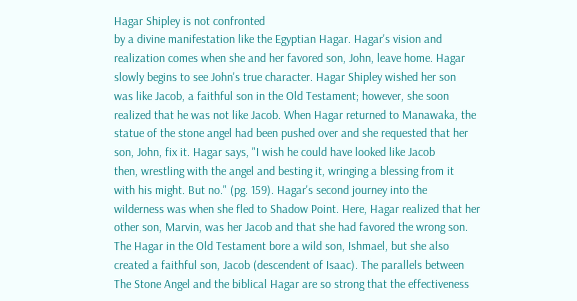Hagar Shipley is not confronted
by a divine manifestation like the Egyptian Hagar. Hagar's vision and
realization comes when she and her favored son, John, leave home. Hagar
slowly begins to see John's true character. Hagar Shipley wished her son
was like Jacob, a faithful son in the Old Testament; however, she soon
realized that he was not like Jacob. When Hagar returned to Manawaka, the
statue of the stone angel had been pushed over and she requested that her
son, John, fix it. Hagar says, "I wish he could have looked like Jacob
then, wrestling with the angel and besting it, wringing a blessing from it
with his might. But no." (pg. 159). Hagar's second journey into the
wilderness was when she fled to Shadow Point. Here, Hagar realized that her
other son, Marvin, was her Jacob and that she had favored the wrong son.
The Hagar in the Old Testament bore a wild son, Ishmael, but she also
created a faithful son, Jacob (descendent of Isaac). The parallels between
The Stone Angel and the biblical Hagar are so strong that the effectiveness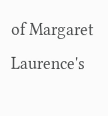of Margaret Laurence's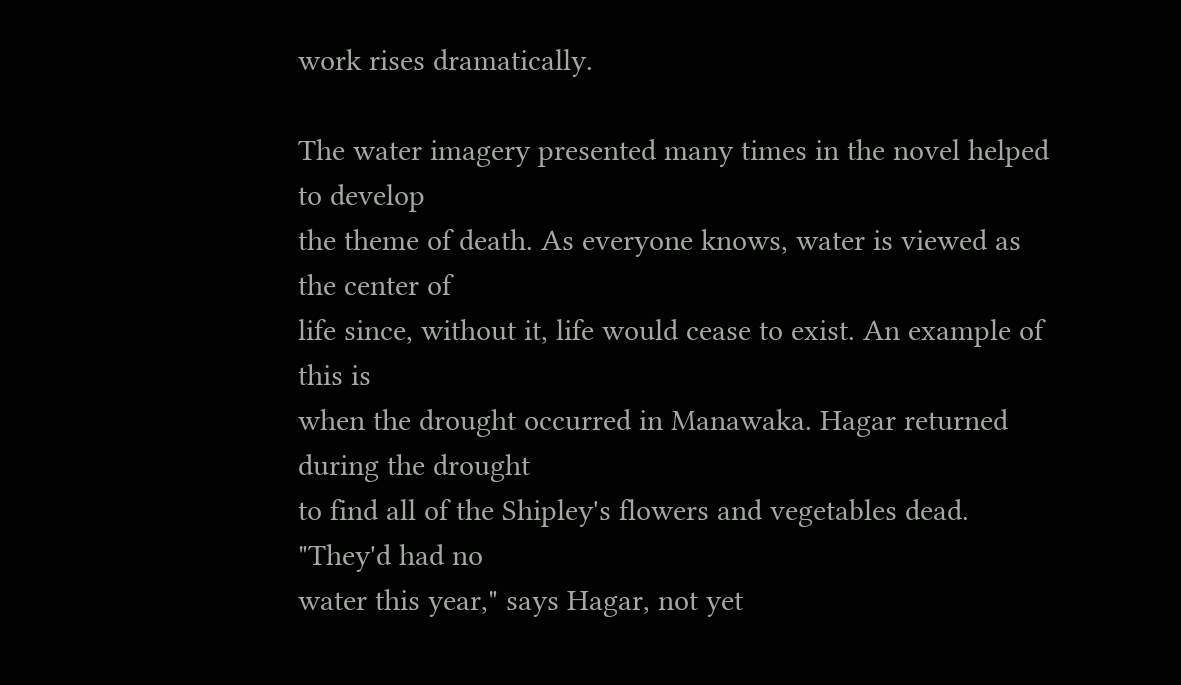work rises dramatically.

The water imagery presented many times in the novel helped to develop
the theme of death. As everyone knows, water is viewed as the center of
life since, without it, life would cease to exist. An example of this is
when the drought occurred in Manawaka. Hagar returned during the drought
to find all of the Shipley's flowers and vegetables dead. "They'd had no
water this year," says Hagar, not yet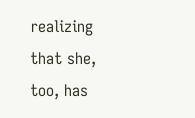realizing that she, too, has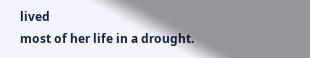lived
most of her life in a drought.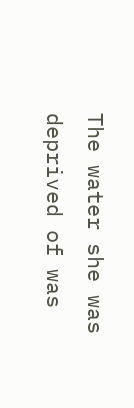The water she was deprived of was